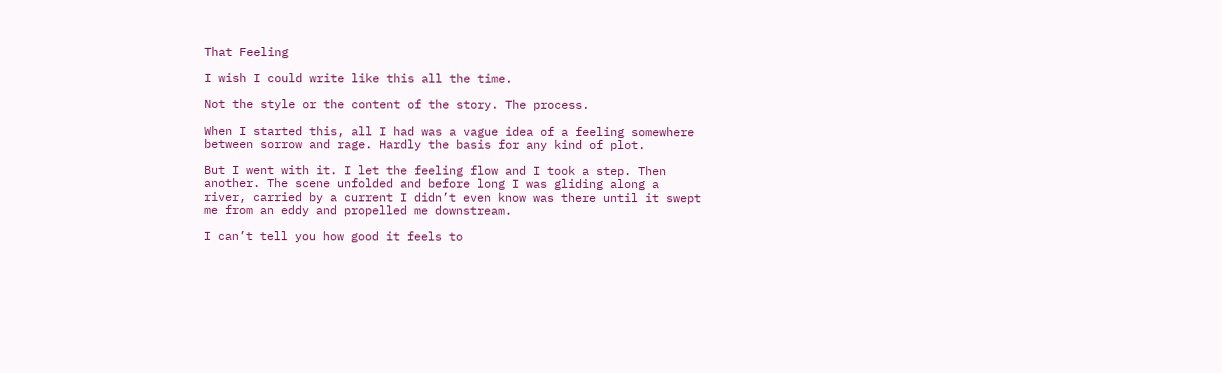That Feeling

I wish I could write like this all the time.

Not the style or the content of the story. The process.

When I started this, all I had was a vague idea of a feeling somewhere between sorrow and rage. Hardly the basis for any kind of plot.

But I went with it. I let the feeling flow and I took a step. Then another. The scene unfolded and before long I was gliding along a river, carried by a current I didn’t even know was there until it swept me from an eddy and propelled me downstream.

I can’t tell you how good it feels to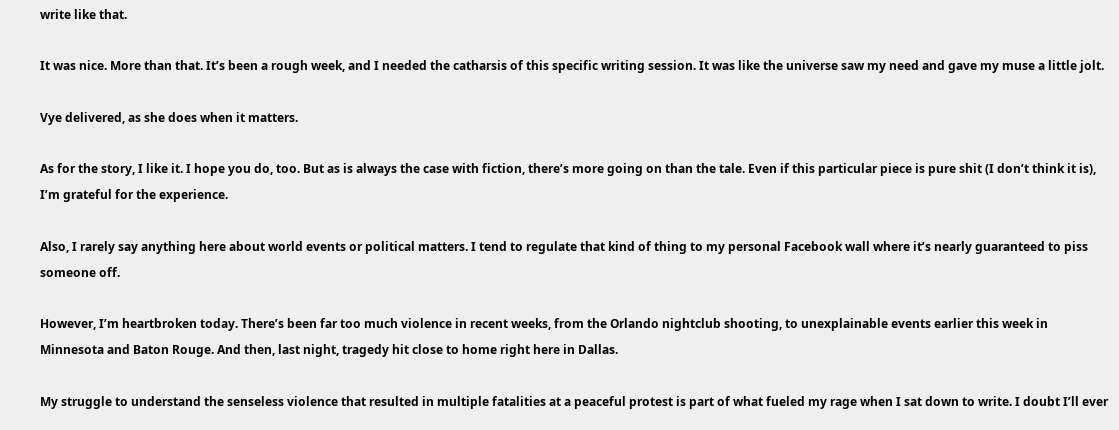write like that.

It was nice. More than that. It’s been a rough week, and I needed the catharsis of this specific writing session. It was like the universe saw my need and gave my muse a little jolt.

Vye delivered, as she does when it matters.

As for the story, I like it. I hope you do, too. But as is always the case with fiction, there’s more going on than the tale. Even if this particular piece is pure shit (I don’t think it is), I’m grateful for the experience.

Also, I rarely say anything here about world events or political matters. I tend to regulate that kind of thing to my personal Facebook wall where it’s nearly guaranteed to piss someone off.

However, I’m heartbroken today. There’s been far too much violence in recent weeks, from the Orlando nightclub shooting, to unexplainable events earlier this week in Minnesota and Baton Rouge. And then, last night, tragedy hit close to home right here in Dallas.

My struggle to understand the senseless violence that resulted in multiple fatalities at a peaceful protest is part of what fueled my rage when I sat down to write. I doubt I’ll ever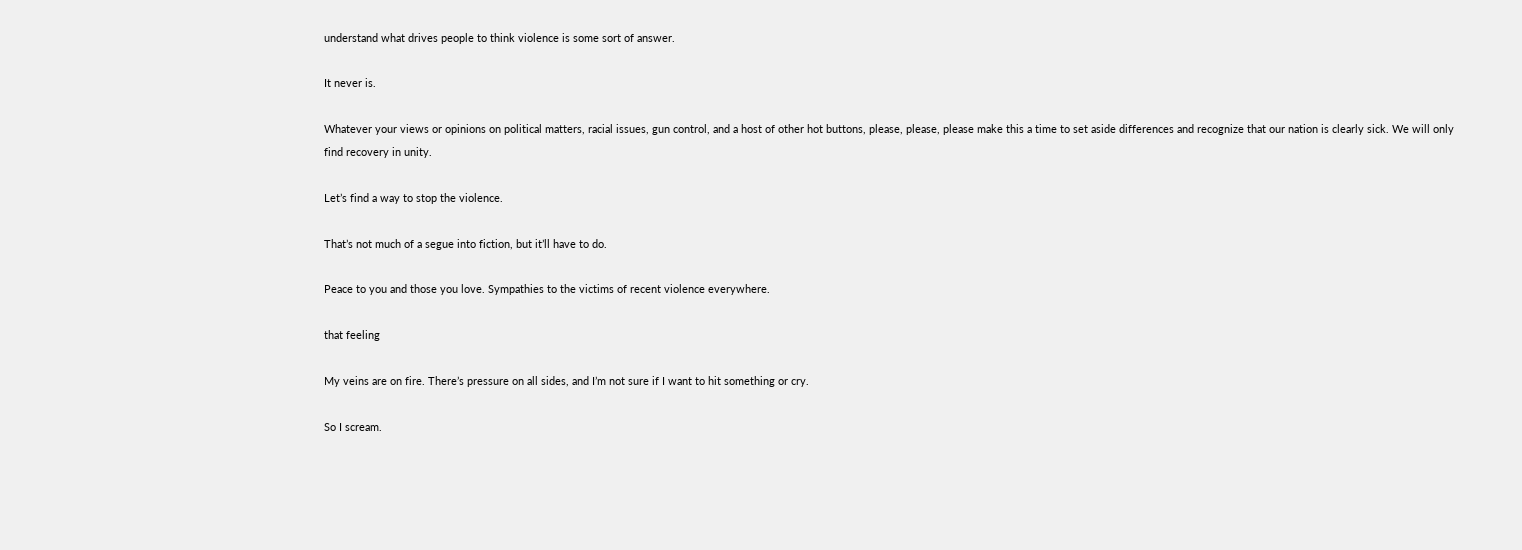understand what drives people to think violence is some sort of answer.

It never is.

Whatever your views or opinions on political matters, racial issues, gun control, and a host of other hot buttons, please, please, please make this a time to set aside differences and recognize that our nation is clearly sick. We will only find recovery in unity.

Let’s find a way to stop the violence.

That’s not much of a segue into fiction, but it’ll have to do.

Peace to you and those you love. Sympathies to the victims of recent violence everywhere.

that feeling

My veins are on fire. There’s pressure on all sides, and I’m not sure if I want to hit something or cry.

So I scream.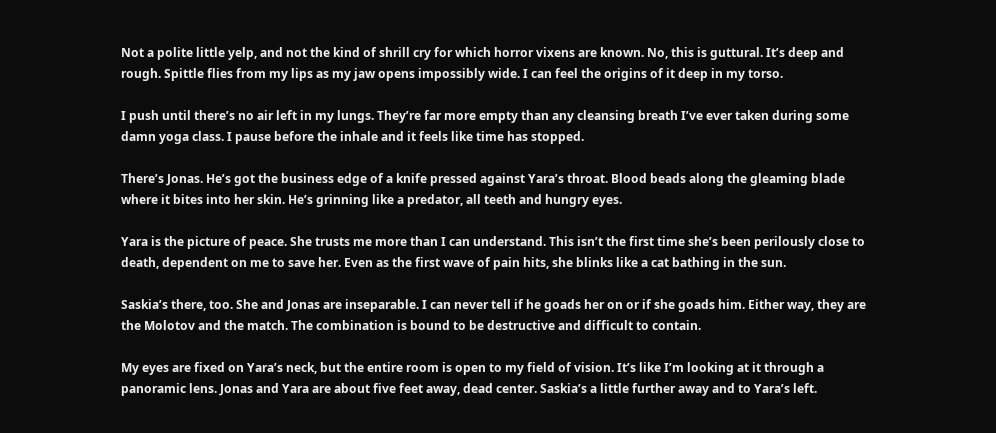Not a polite little yelp, and not the kind of shrill cry for which horror vixens are known. No, this is guttural. It’s deep and rough. Spittle flies from my lips as my jaw opens impossibly wide. I can feel the origins of it deep in my torso.

I push until there’s no air left in my lungs. They’re far more empty than any cleansing breath I’ve ever taken during some damn yoga class. I pause before the inhale and it feels like time has stopped.

There’s Jonas. He’s got the business edge of a knife pressed against Yara’s throat. Blood beads along the gleaming blade where it bites into her skin. He’s grinning like a predator, all teeth and hungry eyes.

Yara is the picture of peace. She trusts me more than I can understand. This isn’t the first time she’s been perilously close to death, dependent on me to save her. Even as the first wave of pain hits, she blinks like a cat bathing in the sun.

Saskia’s there, too. She and Jonas are inseparable. I can never tell if he goads her on or if she goads him. Either way, they are the Molotov and the match. The combination is bound to be destructive and difficult to contain.

My eyes are fixed on Yara’s neck, but the entire room is open to my field of vision. It’s like I’m looking at it through a panoramic lens. Jonas and Yara are about five feet away, dead center. Saskia’s a little further away and to Yara’s left.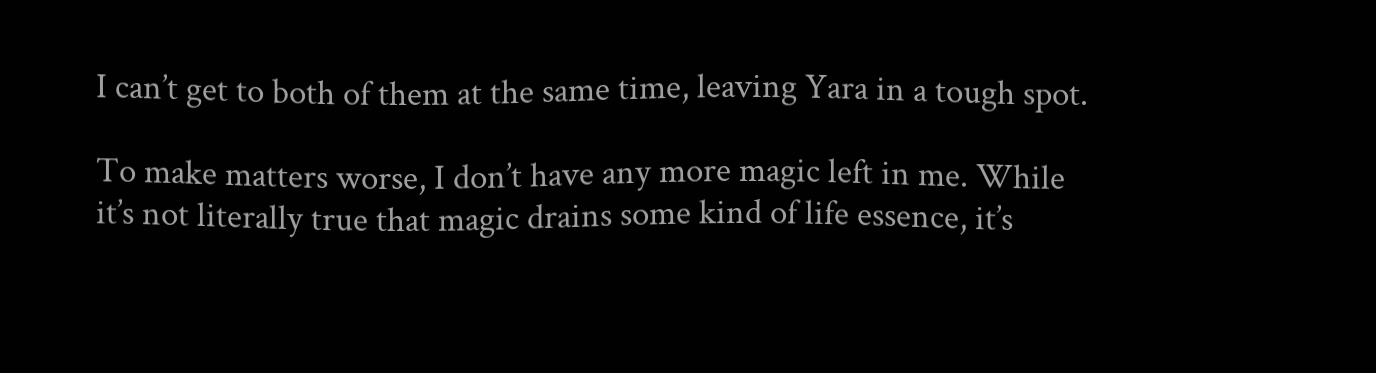I can’t get to both of them at the same time, leaving Yara in a tough spot.

To make matters worse, I don’t have any more magic left in me. While it’s not literally true that magic drains some kind of life essence, it’s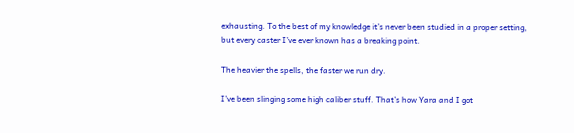exhausting. To the best of my knowledge it’s never been studied in a proper setting, but every caster I’ve ever known has a breaking point.

The heavier the spells, the faster we run dry.

I’ve been slinging some high caliber stuff. That’s how Yara and I got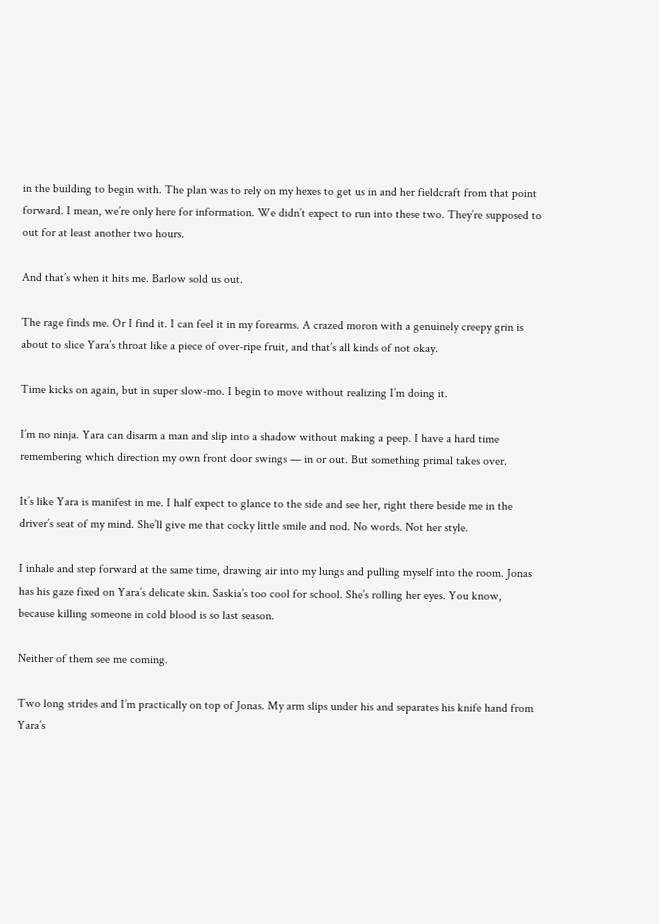in the building to begin with. The plan was to rely on my hexes to get us in and her fieldcraft from that point forward. I mean, we’re only here for information. We didn’t expect to run into these two. They’re supposed to out for at least another two hours.

And that’s when it hits me. Barlow sold us out.

The rage finds me. Or I find it. I can feel it in my forearms. A crazed moron with a genuinely creepy grin is about to slice Yara’s throat like a piece of over-ripe fruit, and that’s all kinds of not okay.

Time kicks on again, but in super slow-mo. I begin to move without realizing I’m doing it.

I’m no ninja. Yara can disarm a man and slip into a shadow without making a peep. I have a hard time remembering which direction my own front door swings — in or out. But something primal takes over.

It’s like Yara is manifest in me. I half expect to glance to the side and see her, right there beside me in the driver’s seat of my mind. She’ll give me that cocky little smile and nod. No words. Not her style.

I inhale and step forward at the same time, drawing air into my lungs and pulling myself into the room. Jonas has his gaze fixed on Yara’s delicate skin. Saskia’s too cool for school. She’s rolling her eyes. You know, because killing someone in cold blood is so last season.

Neither of them see me coming.

Two long strides and I’m practically on top of Jonas. My arm slips under his and separates his knife hand from Yara’s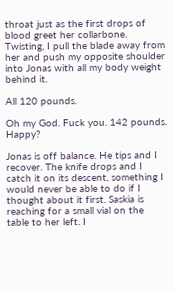throat just as the first drops of blood greet her collarbone. Twisting, I pull the blade away from her and push my opposite shoulder into Jonas with all my body weight behind it.

All 120 pounds.

Oh my God. Fuck you. 142 pounds. Happy?

Jonas is off balance. He tips and I recover. The knife drops and I catch it on its descent, something I would never be able to do if I thought about it first. Saskia is reaching for a small vial on the table to her left. I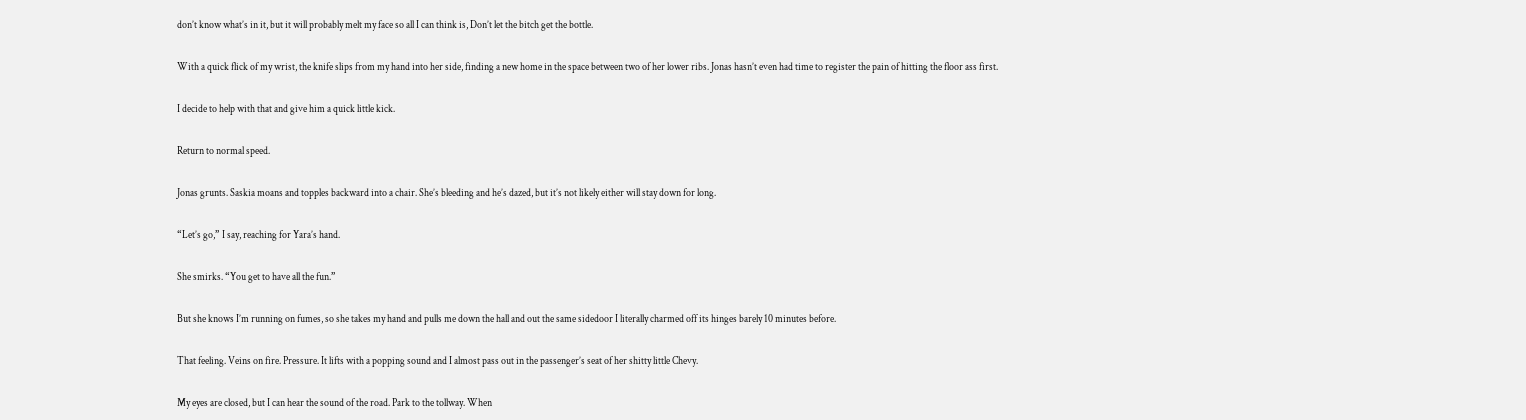don’t know what’s in it, but it will probably melt my face so all I can think is, Don’t let the bitch get the bottle.

With a quick flick of my wrist, the knife slips from my hand into her side, finding a new home in the space between two of her lower ribs. Jonas hasn’t even had time to register the pain of hitting the floor ass first.

I decide to help with that and give him a quick little kick.

Return to normal speed.

Jonas grunts. Saskia moans and topples backward into a chair. She’s bleeding and he’s dazed, but it’s not likely either will stay down for long.

“Let’s go,” I say, reaching for Yara’s hand.

She smirks. “You get to have all the fun.”

But she knows I’m running on fumes, so she takes my hand and pulls me down the hall and out the same sidedoor I literally charmed off its hinges barely 10 minutes before.

That feeling. Veins on fire. Pressure. It lifts with a popping sound and I almost pass out in the passenger’s seat of her shitty little Chevy.

My eyes are closed, but I can hear the sound of the road. Park to the tollway. When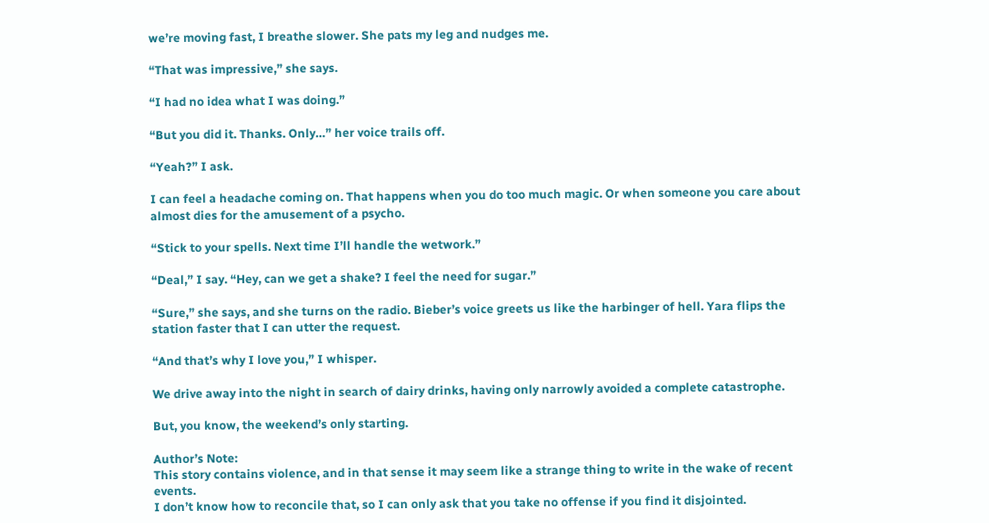we’re moving fast, I breathe slower. She pats my leg and nudges me.

“That was impressive,” she says.

“I had no idea what I was doing.”

“But you did it. Thanks. Only…” her voice trails off.

“Yeah?” I ask.

I can feel a headache coming on. That happens when you do too much magic. Or when someone you care about almost dies for the amusement of a psycho.

“Stick to your spells. Next time I’ll handle the wetwork.”

“Deal,” I say. “Hey, can we get a shake? I feel the need for sugar.”

“Sure,” she says, and she turns on the radio. Bieber’s voice greets us like the harbinger of hell. Yara flips the station faster that I can utter the request.

“And that’s why I love you,” I whisper.

We drive away into the night in search of dairy drinks, having only narrowly avoided a complete catastrophe.

But, you know, the weekend’s only starting.

Author’s Note:
This story contains violence, and in that sense it may seem like a strange thing to write in the wake of recent events.
I don’t know how to reconcile that, so I can only ask that you take no offense if you find it disjointed.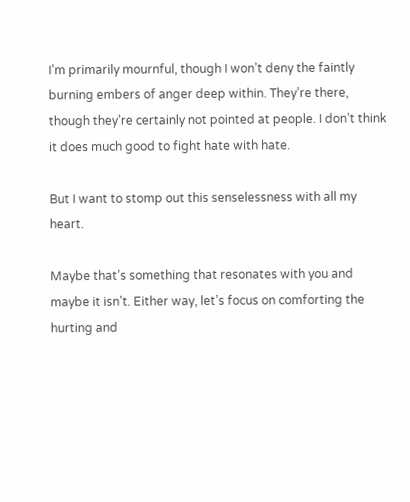I’m primarily mournful, though I won’t deny the faintly burning embers of anger deep within. They’re there, though they’re certainly not pointed at people. I don’t think it does much good to fight hate with hate.

But I want to stomp out this senselessness with all my heart.

Maybe that’s something that resonates with you and maybe it isn’t. Either way, let’s focus on comforting the hurting and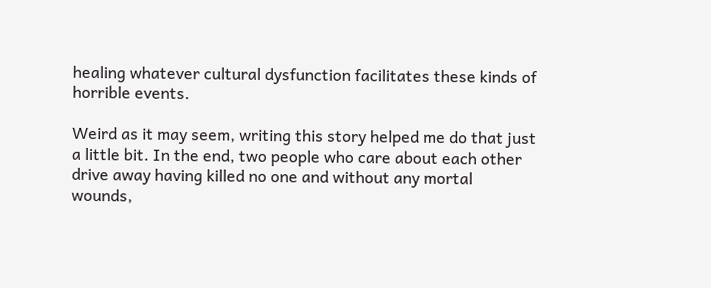healing whatever cultural dysfunction facilitates these kinds of horrible events.

Weird as it may seem, writing this story helped me do that just a little bit. In the end, two people who care about each other drive away having killed no one and without any mortal wounds,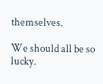themselves.

We should all be so lucky.